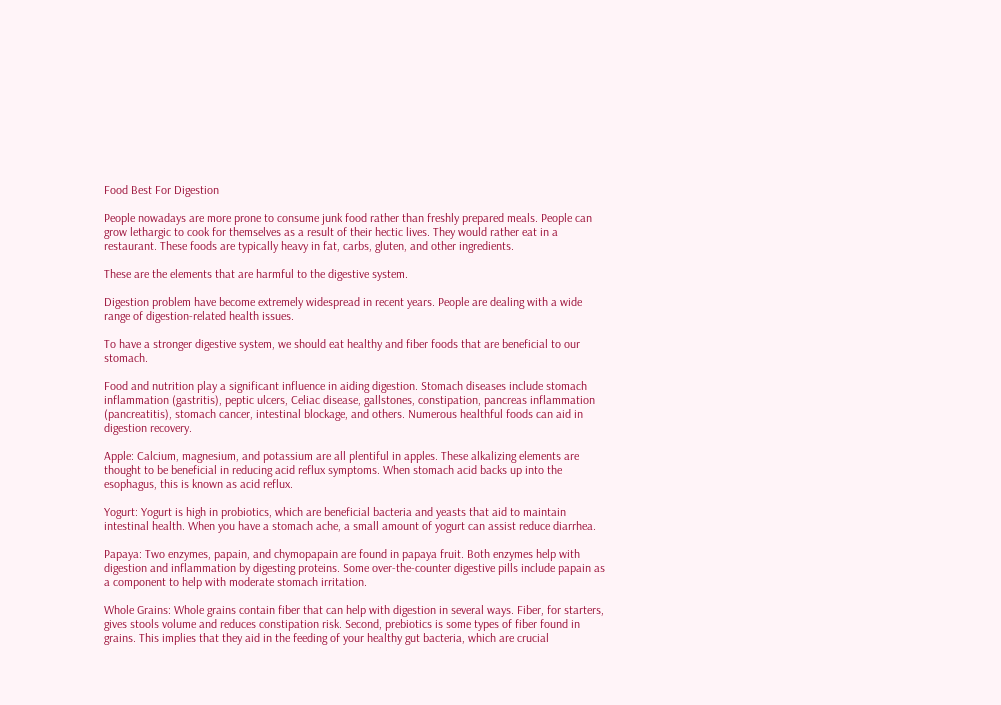Food Best For Digestion

People nowadays are more prone to consume junk food rather than freshly prepared meals. People can grow lethargic to cook for themselves as a result of their hectic lives. They would rather eat in a restaurant. These foods are typically heavy in fat, carbs, gluten, and other ingredients.

These are the elements that are harmful to the digestive system.

Digestion problem have become extremely widespread in recent years. People are dealing with a wide range of digestion-related health issues.

To have a stronger digestive system, we should eat healthy and fiber foods that are beneficial to our stomach.

Food and nutrition play a significant influence in aiding digestion. Stomach diseases include stomach inflammation (gastritis), peptic ulcers, Celiac disease, gallstones, constipation, pancreas inflammation (pancreatitis), stomach cancer, intestinal blockage, and others. Numerous healthful foods can aid in digestion recovery.

Apple: Calcium, magnesium, and potassium are all plentiful in apples. These alkalizing elements are thought to be beneficial in reducing acid reflux symptoms. When stomach acid backs up into the esophagus, this is known as acid reflux.

Yogurt: Yogurt is high in probiotics, which are beneficial bacteria and yeasts that aid to maintain intestinal health. When you have a stomach ache, a small amount of yogurt can assist reduce diarrhea.

Papaya: Two enzymes, papain, and chymopapain are found in papaya fruit. Both enzymes help with digestion and inflammation by digesting proteins. Some over-the-counter digestive pills include papain as a component to help with moderate stomach irritation.

Whole Grains: Whole grains contain fiber that can help with digestion in several ways. Fiber, for starters, gives stools volume and reduces constipation risk. Second, prebiotics is some types of fiber found in grains. This implies that they aid in the feeding of your healthy gut bacteria, which are crucial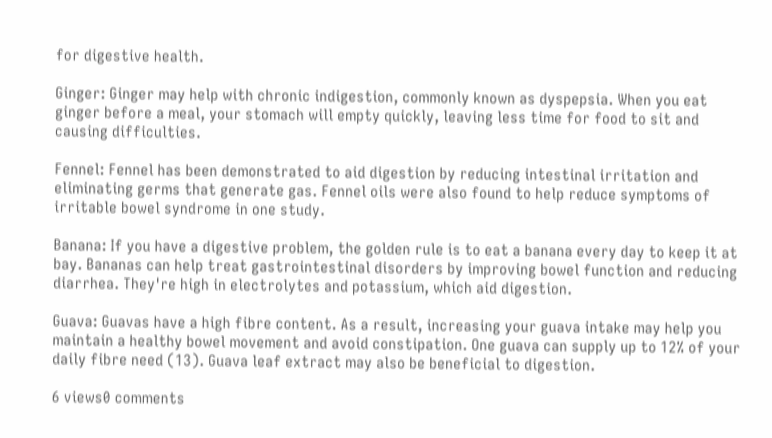for digestive health.

Ginger: Ginger may help with chronic indigestion, commonly known as dyspepsia. When you eat ginger before a meal, your stomach will empty quickly, leaving less time for food to sit and causing difficulties.

Fennel: Fennel has been demonstrated to aid digestion by reducing intestinal irritation and eliminating germs that generate gas. Fennel oils were also found to help reduce symptoms of irritable bowel syndrome in one study.

Banana: If you have a digestive problem, the golden rule is to eat a banana every day to keep it at bay. Bananas can help treat gastrointestinal disorders by improving bowel function and reducing diarrhea. They're high in electrolytes and potassium, which aid digestion.

Guava: Guavas have a high fibre content. As a result, increasing your guava intake may help you maintain a healthy bowel movement and avoid constipation. One guava can supply up to 12% of your daily fibre need (13). Guava leaf extract may also be beneficial to digestion.

6 views0 comments